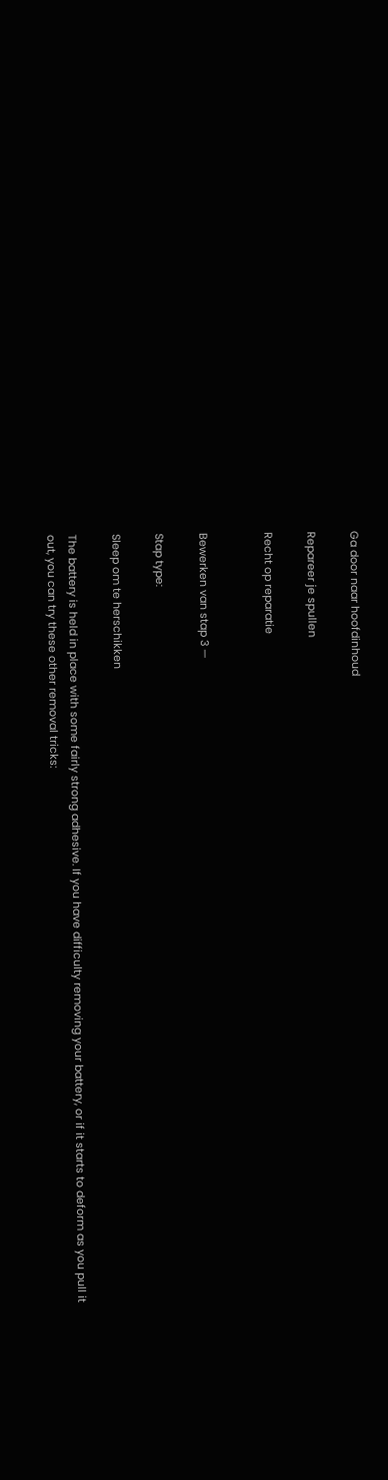Ga door naar hoofdinhoud

Repareer je spullen

Recht op reparatie


Bewerken van stap 3 —

Stap type:

Sleep om te herschikken

The battery is held in place with some fairly strong adhesive. If you have difficulty removing your battery, or if it starts to deform as you pull it out, you can try these other removal tricks: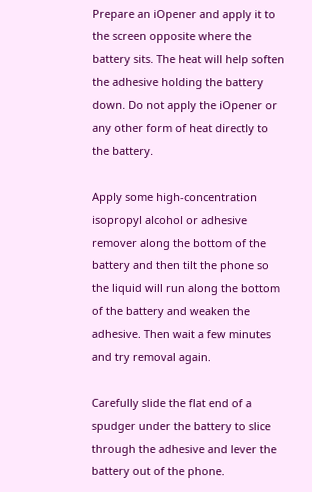Prepare an iOpener and apply it to the screen opposite where the battery sits. The heat will help soften the adhesive holding the battery down. Do not apply the iOpener or any other form of heat directly to the battery.

Apply some high-concentration isopropyl alcohol or adhesive remover along the bottom of the battery and then tilt the phone so the liquid will run along the bottom of the battery and weaken the adhesive. Then wait a few minutes and try removal again.

Carefully slide the flat end of a spudger under the battery to slice through the adhesive and lever the battery out of the phone.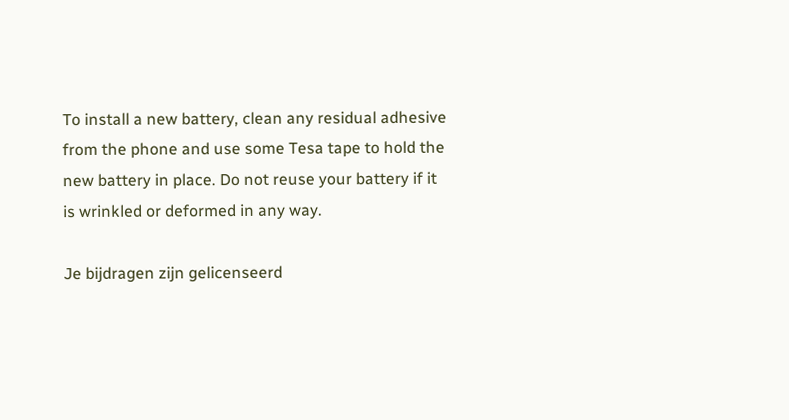To install a new battery, clean any residual adhesive from the phone and use some Tesa tape to hold the new battery in place. Do not reuse your battery if it is wrinkled or deformed in any way.

Je bijdragen zijn gelicenseerd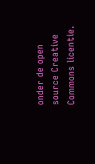onder de open source Creative Commons licentie.